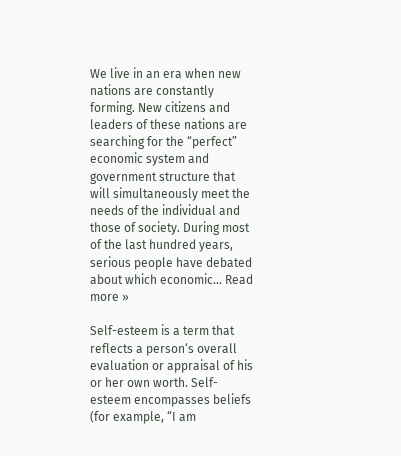We live in an era when new nations are constantly forming. New citizens and leaders of these nations are searching for the “perfect” economic system and government structure that will simultaneously meet the needs of the individual and those of society. During most of the last hundred years, serious people have debated about which economic... Read more »

Self-esteem is a term that reflects a person‘s overall evaluation or appraisal of his or her own worth. Self-esteem encompasses beliefs (for example, “I am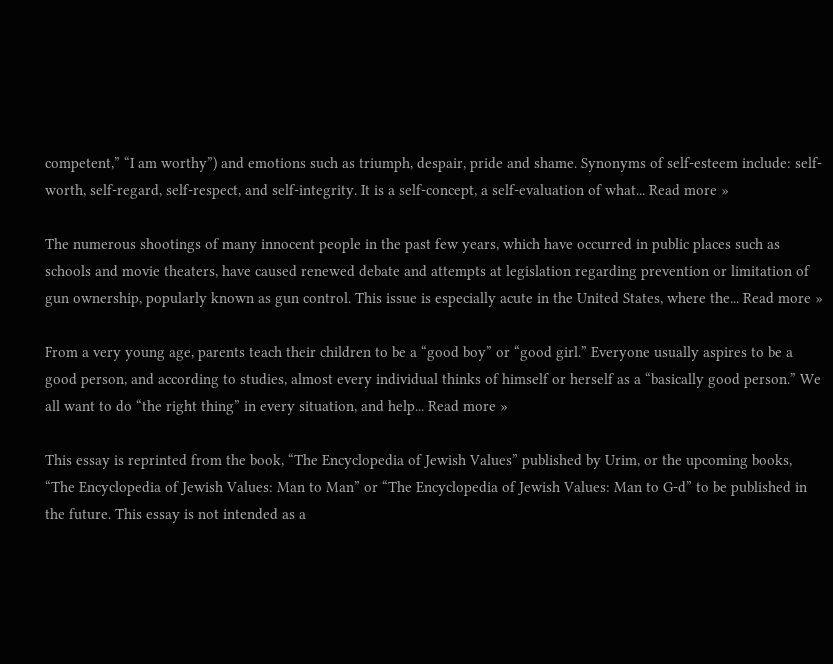competent,” “I am worthy”) and emotions such as triumph, despair, pride and shame. Synonyms of self-esteem include: self-worth, self-regard, self-respect, and self-integrity. It is a self-concept, a self-evaluation of what... Read more »

The numerous shootings of many innocent people in the past few years, which have occurred in public places such as schools and movie theaters, have caused renewed debate and attempts at legislation regarding prevention or limitation of gun ownership, popularly known as gun control. This issue is especially acute in the United States, where the... Read more »

From a very young age, parents teach their children to be a “good boy” or “good girl.” Everyone usually aspires to be a good person, and according to studies, almost every individual thinks of himself or herself as a “basically good person.” We all want to do “the right thing” in every situation, and help... Read more »

This essay is reprinted from the book, “The Encyclopedia of Jewish Values” published by Urim, or the upcoming books, “The Encyclopedia of Jewish Values: Man to Man” or “The Encyclopedia of Jewish Values: Man to G-d” to be published in the future. This essay is not intended as a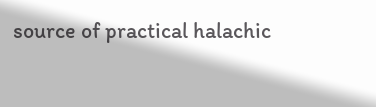source of practical halachic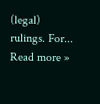(legal) rulings. For... Read more »